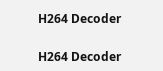H264 Decoder

H264 Decoder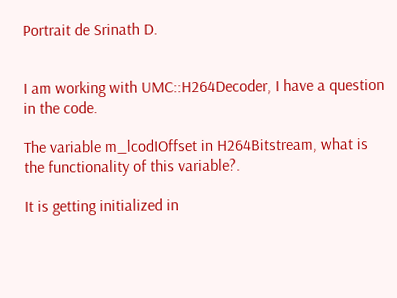Portrait de Srinath D.


I am working with UMC::H264Decoder, I have a question in the code.

The variable m_lcodIOffset in H264Bitstream, what is the functionality of this variable?.

It is getting initialized in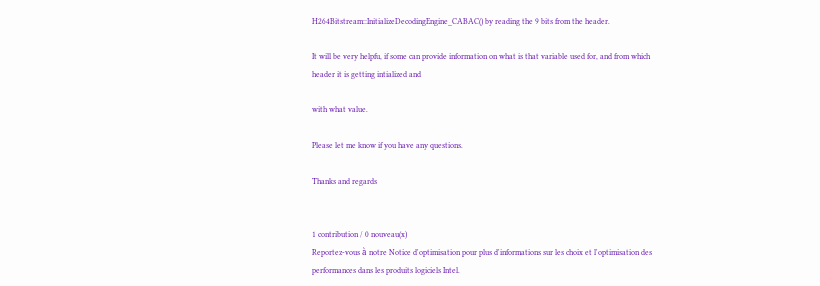H264Bitstream::InitializeDecodingEngine_CABAC() by reading the 9 bits from the header.

It will be very helpfu, if some can provide information on what is that variable used for, and from which header it is getting intialized and

with what value.

Please let me know if you have any questions.

Thanks and regards


1 contribution / 0 nouveau(x)
Reportez-vous à notre Notice d'optimisation pour plus d'informations sur les choix et l'optimisation des performances dans les produits logiciels Intel.